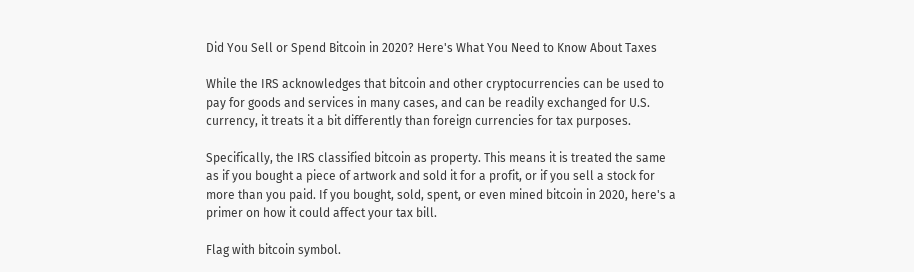Did You Sell or Spend Bitcoin in 2020? Here's What You Need to Know About Taxes

While the IRS acknowledges that bitcoin and other cryptocurrencies can be used to pay for goods and services in many cases, and can be readily exchanged for U.S. currency, it treats it a bit differently than foreign currencies for tax purposes.

Specifically, the IRS classified bitcoin as property. This means it is treated the same as if you bought a piece of artwork and sold it for a profit, or if you sell a stock for more than you paid. If you bought, sold, spent, or even mined bitcoin in 2020, here's a primer on how it could affect your tax bill.

Flag with bitcoin symbol.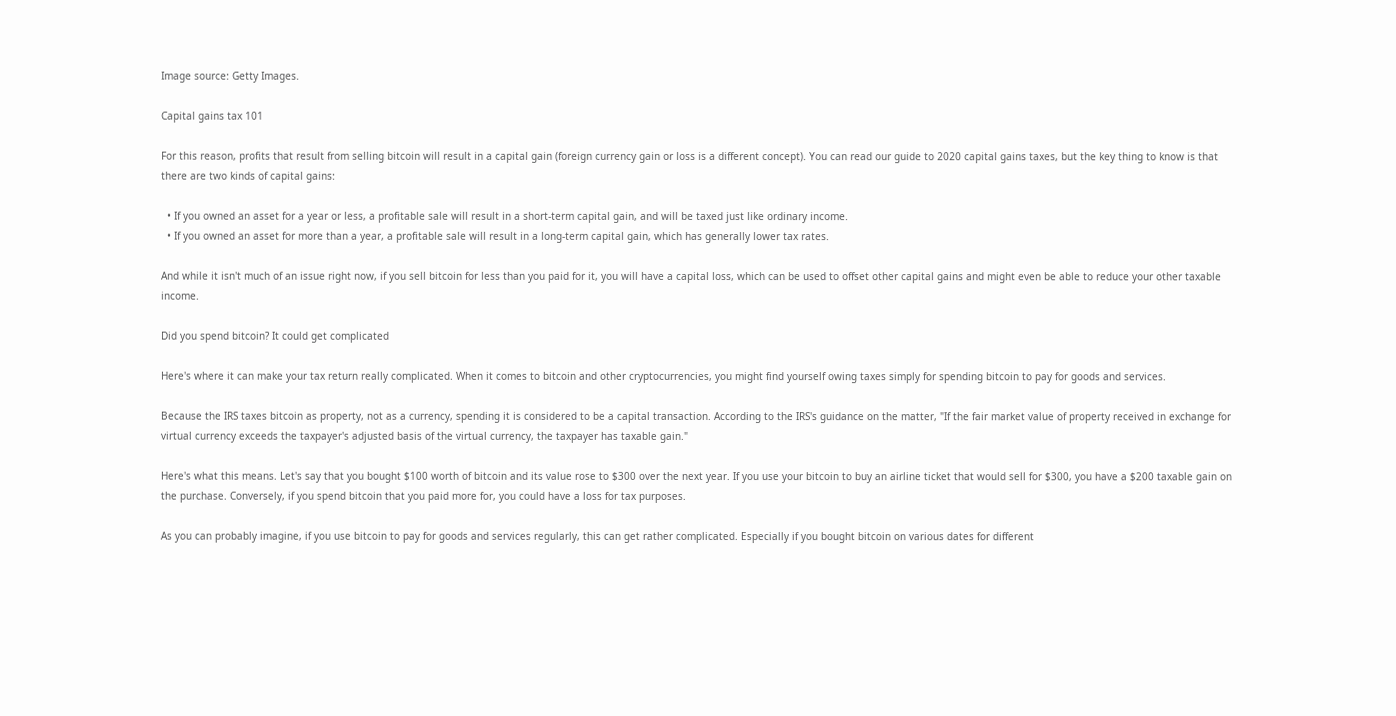Image source: Getty Images.

Capital gains tax 101

For this reason, profits that result from selling bitcoin will result in a capital gain (foreign currency gain or loss is a different concept). You can read our guide to 2020 capital gains taxes, but the key thing to know is that there are two kinds of capital gains:

  • If you owned an asset for a year or less, a profitable sale will result in a short-term capital gain, and will be taxed just like ordinary income.
  • If you owned an asset for more than a year, a profitable sale will result in a long-term capital gain, which has generally lower tax rates.

And while it isn't much of an issue right now, if you sell bitcoin for less than you paid for it, you will have a capital loss, which can be used to offset other capital gains and might even be able to reduce your other taxable income.

Did you spend bitcoin? It could get complicated

Here's where it can make your tax return really complicated. When it comes to bitcoin and other cryptocurrencies, you might find yourself owing taxes simply for spending bitcoin to pay for goods and services.

Because the IRS taxes bitcoin as property, not as a currency, spending it is considered to be a capital transaction. According to the IRS's guidance on the matter, "If the fair market value of property received in exchange for virtual currency exceeds the taxpayer's adjusted basis of the virtual currency, the taxpayer has taxable gain."

Here's what this means. Let's say that you bought $100 worth of bitcoin and its value rose to $300 over the next year. If you use your bitcoin to buy an airline ticket that would sell for $300, you have a $200 taxable gain on the purchase. Conversely, if you spend bitcoin that you paid more for, you could have a loss for tax purposes.

As you can probably imagine, if you use bitcoin to pay for goods and services regularly, this can get rather complicated. Especially if you bought bitcoin on various dates for different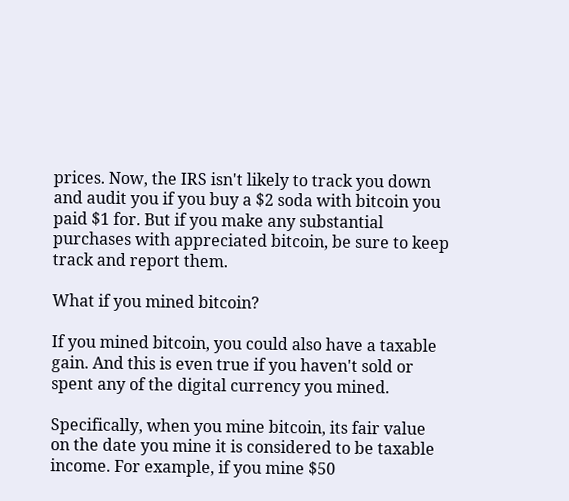prices. Now, the IRS isn't likely to track you down and audit you if you buy a $2 soda with bitcoin you paid $1 for. But if you make any substantial purchases with appreciated bitcoin, be sure to keep track and report them.

What if you mined bitcoin?

If you mined bitcoin, you could also have a taxable gain. And this is even true if you haven't sold or spent any of the digital currency you mined.

Specifically, when you mine bitcoin, its fair value on the date you mine it is considered to be taxable income. For example, if you mine $50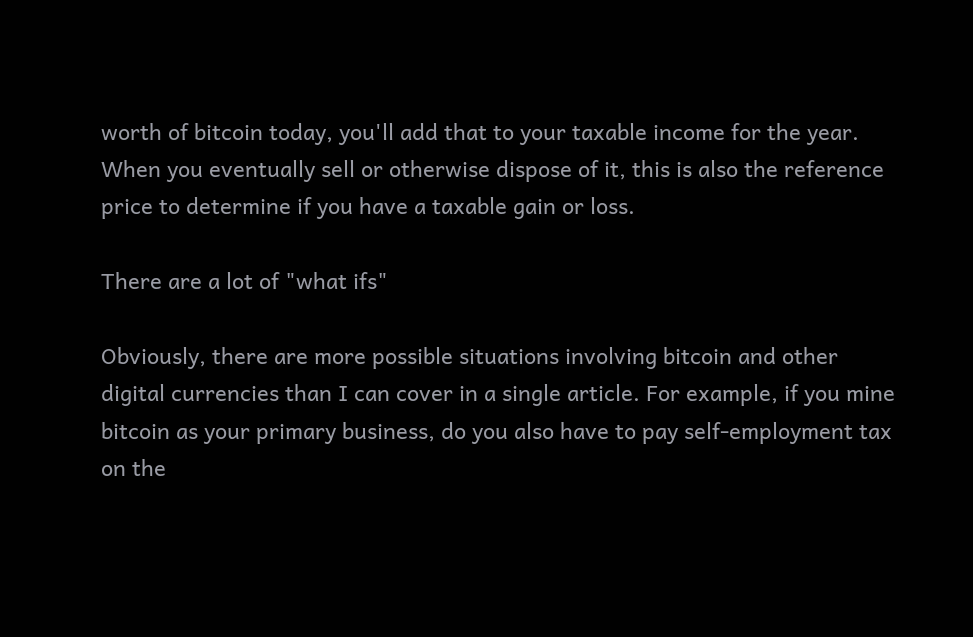worth of bitcoin today, you'll add that to your taxable income for the year. When you eventually sell or otherwise dispose of it, this is also the reference price to determine if you have a taxable gain or loss.

There are a lot of "what ifs"

Obviously, there are more possible situations involving bitcoin and other digital currencies than I can cover in a single article. For example, if you mine bitcoin as your primary business, do you also have to pay self-employment tax on the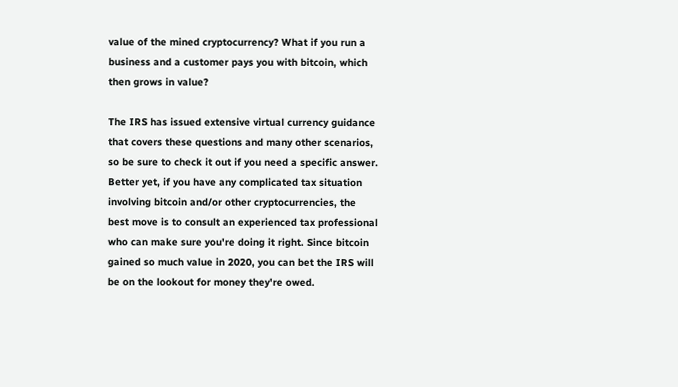value of the mined cryptocurrency? What if you run a business and a customer pays you with bitcoin, which then grows in value?

The IRS has issued extensive virtual currency guidance that covers these questions and many other scenarios, so be sure to check it out if you need a specific answer. Better yet, if you have any complicated tax situation involving bitcoin and/or other cryptocurrencies, the best move is to consult an experienced tax professional who can make sure you're doing it right. Since bitcoin gained so much value in 2020, you can bet the IRS will be on the lookout for money they're owed.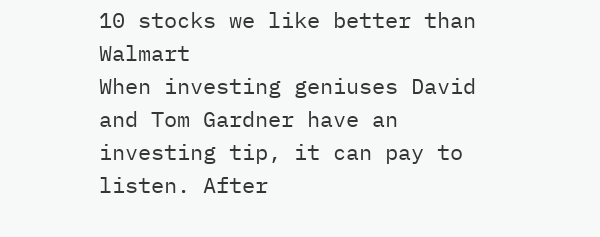10 stocks we like better than Walmart
When investing geniuses David and Tom Gardner have an investing tip, it can pay to listen. After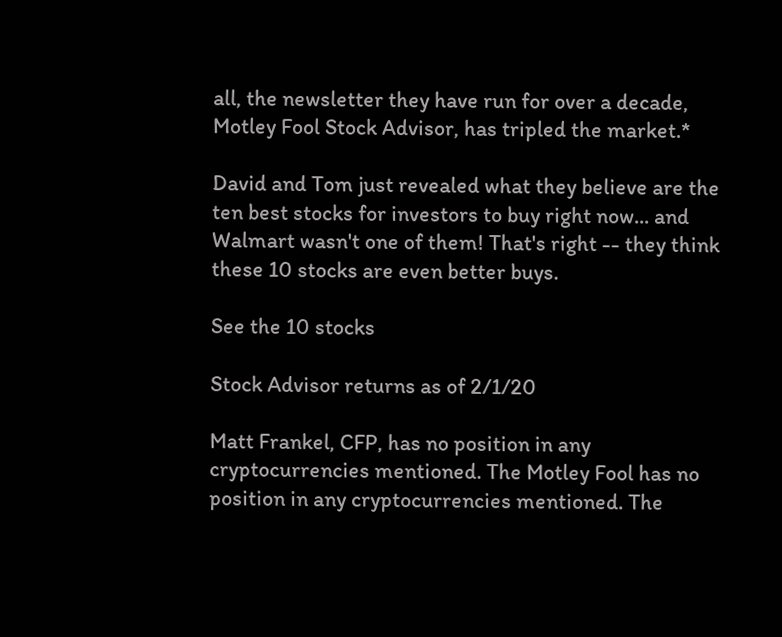all, the newsletter they have run for over a decade, Motley Fool Stock Advisor, has tripled the market.*

David and Tom just revealed what they believe are the ten best stocks for investors to buy right now... and Walmart wasn't one of them! That's right -- they think these 10 stocks are even better buys.

See the 10 stocks

Stock Advisor returns as of 2/1/20

Matt Frankel, CFP, has no position in any cryptocurrencies mentioned. The Motley Fool has no position in any cryptocurrencies mentioned. The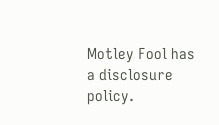Motley Fool has a disclosure policy.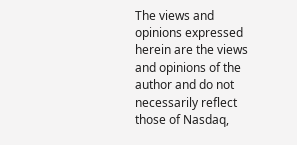The views and opinions expressed herein are the views and opinions of the author and do not necessarily reflect those of Nasdaq,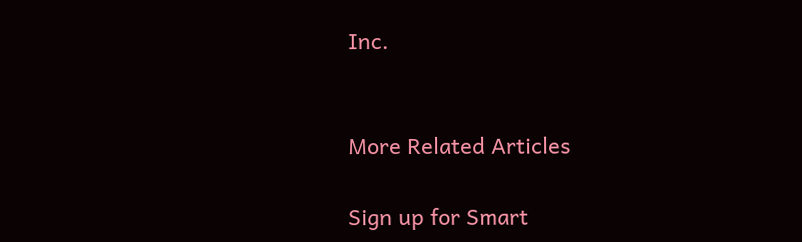Inc.


More Related Articles

Sign up for Smart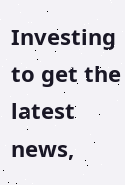Investing to get the latest news,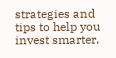strategies and tips to help you invest smarter.